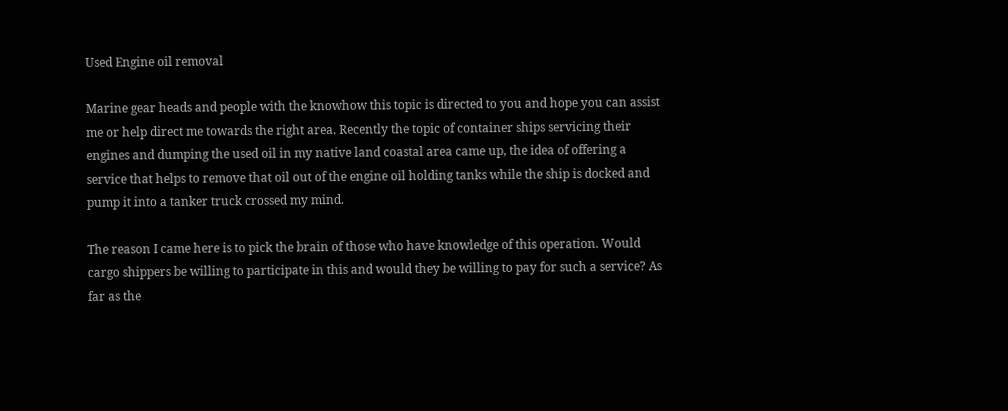Used Engine oil removal

Marine gear heads and people with the knowhow this topic is directed to you and hope you can assist me or help direct me towards the right area. Recently the topic of container ships servicing their engines and dumping the used oil in my native land coastal area came up, the idea of offering a service that helps to remove that oil out of the engine oil holding tanks while the ship is docked and pump it into a tanker truck crossed my mind.

The reason I came here is to pick the brain of those who have knowledge of this operation. Would cargo shippers be willing to participate in this and would they be willing to pay for such a service? As far as the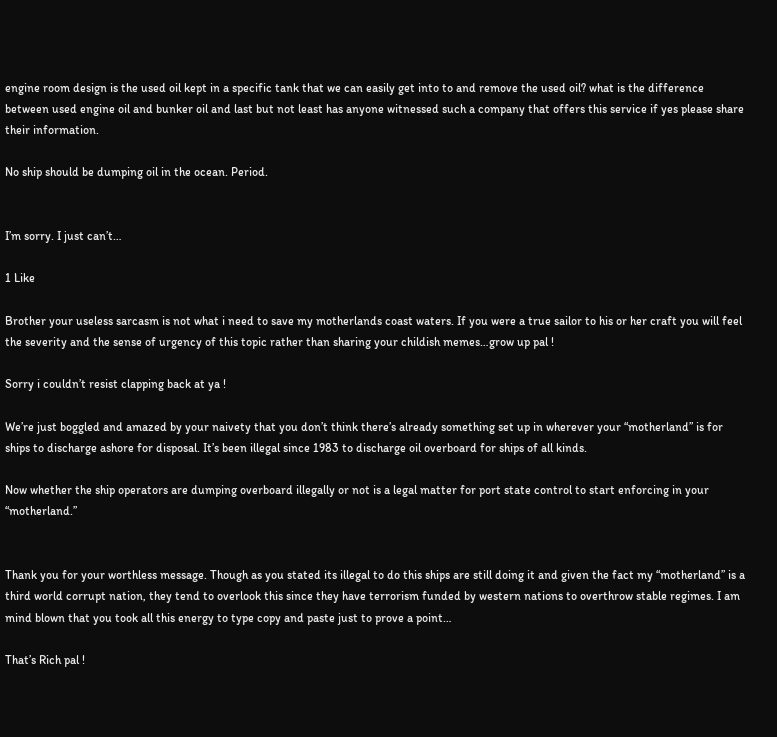engine room design is the used oil kept in a specific tank that we can easily get into to and remove the used oil? what is the difference between used engine oil and bunker oil and last but not least has anyone witnessed such a company that offers this service if yes please share their information.

No ship should be dumping oil in the ocean. Period.


I’m sorry. I just can’t…

1 Like

Brother your useless sarcasm is not what i need to save my motherlands coast waters. If you were a true sailor to his or her craft you will feel the severity and the sense of urgency of this topic rather than sharing your childish memes…grow up pal !

Sorry i couldn’t resist clapping back at ya !

We’re just boggled and amazed by your naivety that you don’t think there’s already something set up in wherever your “motherland” is for ships to discharge ashore for disposal. It’s been illegal since 1983 to discharge oil overboard for ships of all kinds.

Now whether the ship operators are dumping overboard illegally or not is a legal matter for port state control to start enforcing in your “motherland.”


Thank you for your worthless message. Though as you stated its illegal to do this ships are still doing it and given the fact my “motherland” is a third world corrupt nation, they tend to overlook this since they have terrorism funded by western nations to overthrow stable regimes. I am mind blown that you took all this energy to type copy and paste just to prove a point…

That’s Rich pal !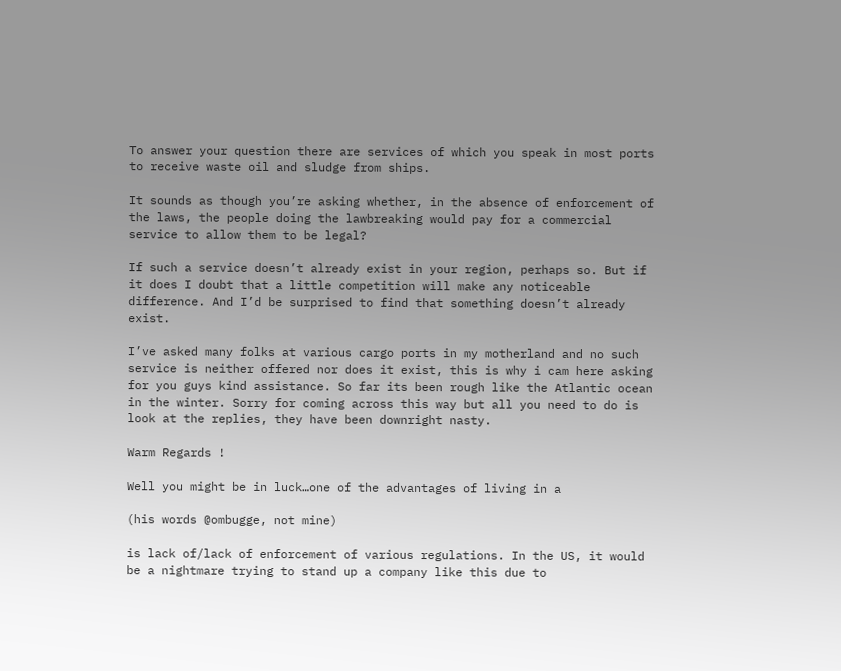To answer your question there are services of which you speak in most ports to receive waste oil and sludge from ships.

It sounds as though you’re asking whether, in the absence of enforcement of the laws, the people doing the lawbreaking would pay for a commercial service to allow them to be legal?

If such a service doesn’t already exist in your region, perhaps so. But if it does I doubt that a little competition will make any noticeable difference. And I’d be surprised to find that something doesn’t already exist.

I’ve asked many folks at various cargo ports in my motherland and no such service is neither offered nor does it exist, this is why i cam here asking for you guys kind assistance. So far its been rough like the Atlantic ocean in the winter. Sorry for coming across this way but all you need to do is look at the replies, they have been downright nasty.

Warm Regards !

Well you might be in luck…one of the advantages of living in a

(his words @ombugge, not mine)

is lack of/lack of enforcement of various regulations. In the US, it would be a nightmare trying to stand up a company like this due to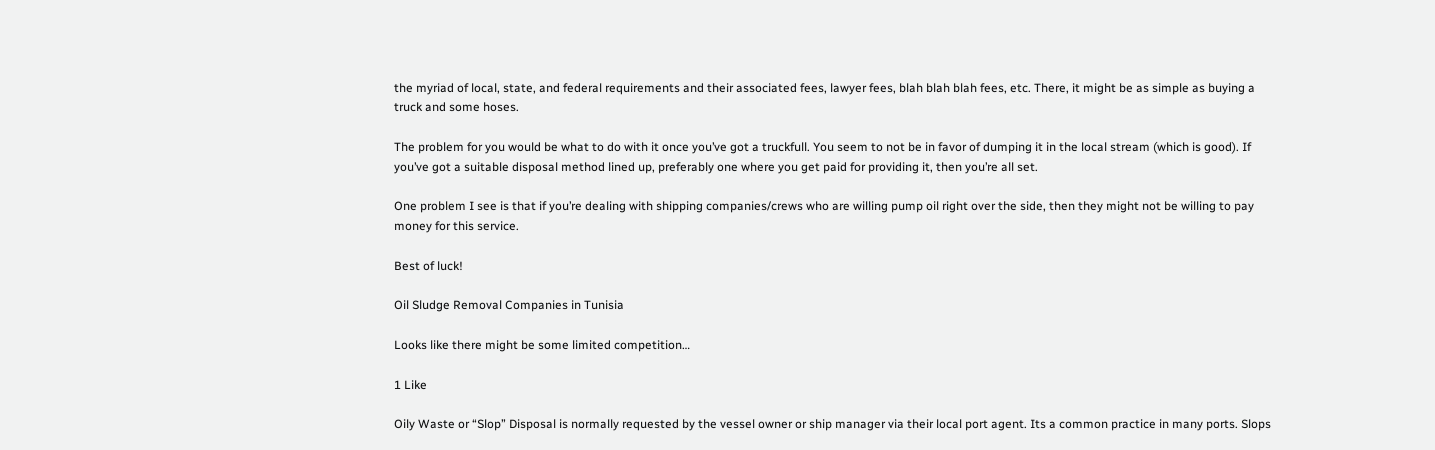the myriad of local, state, and federal requirements and their associated fees, lawyer fees, blah blah blah fees, etc. There, it might be as simple as buying a truck and some hoses.

The problem for you would be what to do with it once you’ve got a truckfull. You seem to not be in favor of dumping it in the local stream (which is good). If you’ve got a suitable disposal method lined up, preferably one where you get paid for providing it, then you’re all set.

One problem I see is that if you’re dealing with shipping companies/crews who are willing pump oil right over the side, then they might not be willing to pay money for this service.

Best of luck!

Oil Sludge Removal Companies in Tunisia

Looks like there might be some limited competition…

1 Like

Oily Waste or “Slop” Disposal is normally requested by the vessel owner or ship manager via their local port agent. Its a common practice in many ports. Slops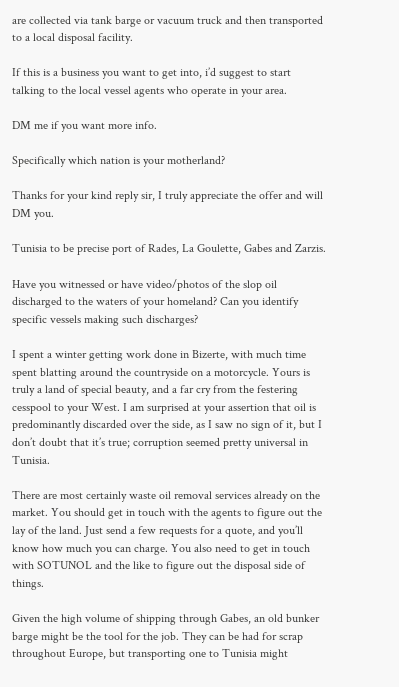are collected via tank barge or vacuum truck and then transported to a local disposal facility.

If this is a business you want to get into, i’d suggest to start talking to the local vessel agents who operate in your area.

DM me if you want more info.

Specifically which nation is your motherland?

Thanks for your kind reply sir, I truly appreciate the offer and will DM you.

Tunisia to be precise port of Rades, La Goulette, Gabes and Zarzis.

Have you witnessed or have video/photos of the slop oil discharged to the waters of your homeland? Can you identify specific vessels making such discharges?

I spent a winter getting work done in Bizerte, with much time spent blatting around the countryside on a motorcycle. Yours is truly a land of special beauty, and a far cry from the festering cesspool to your West. I am surprised at your assertion that oil is predominantly discarded over the side, as I saw no sign of it, but I don’t doubt that it’s true; corruption seemed pretty universal in Tunisia.

There are most certainly waste oil removal services already on the market. You should get in touch with the agents to figure out the lay of the land. Just send a few requests for a quote, and you’ll know how much you can charge. You also need to get in touch with SOTUNOL and the like to figure out the disposal side of things.

Given the high volume of shipping through Gabes, an old bunker barge might be the tool for the job. They can be had for scrap throughout Europe, but transporting one to Tunisia might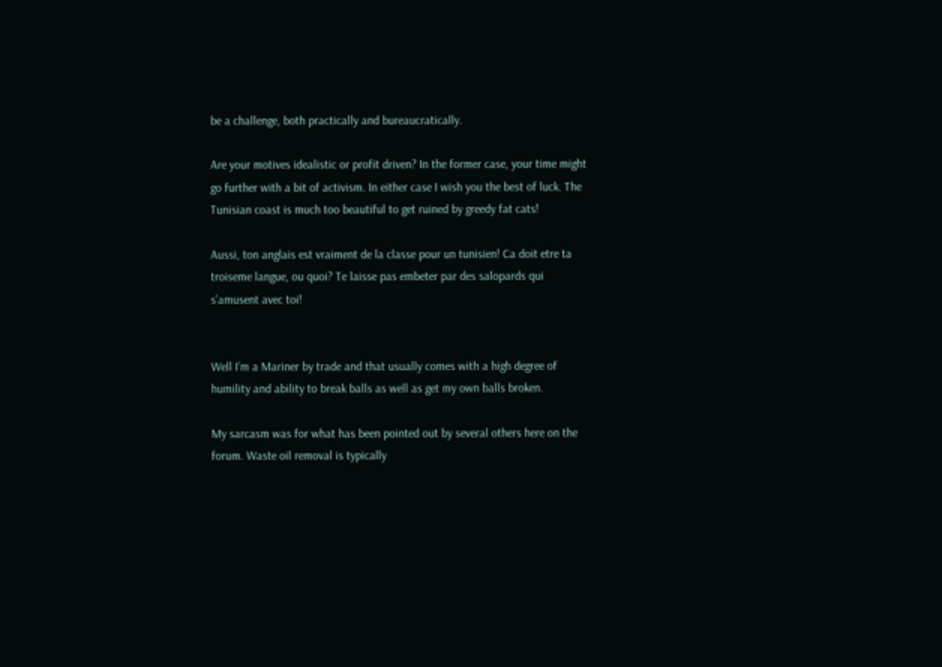be a challenge, both practically and bureaucratically.

Are your motives idealistic or profit driven? In the former case, your time might go further with a bit of activism. In either case I wish you the best of luck. The Tunisian coast is much too beautiful to get ruined by greedy fat cats!

Aussi, ton anglais est vraiment de la classe pour un tunisien! Ca doit etre ta troiseme langue, ou quoi? Te laisse pas embeter par des salopards qui s’amusent avec toi!


Well I’m a Mariner by trade and that usually comes with a high degree of humility and ability to break balls as well as get my own balls broken.

My sarcasm was for what has been pointed out by several others here on the forum. Waste oil removal is typically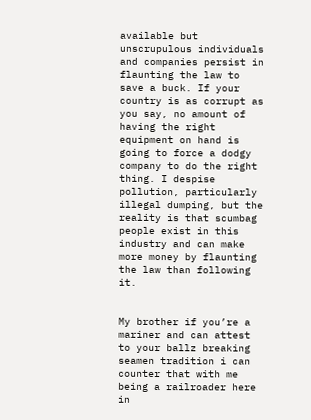available but unscrupulous individuals and companies persist in flaunting the law to save a buck. If your country is as corrupt as you say, no amount of having the right equipment on hand is going to force a dodgy company to do the right thing. I despise pollution, particularly illegal dumping, but the reality is that scumbag people exist in this industry and can make more money by flaunting the law than following it.


My brother if you’re a mariner and can attest to your ballz breaking seamen tradition i can counter that with me being a railroader here in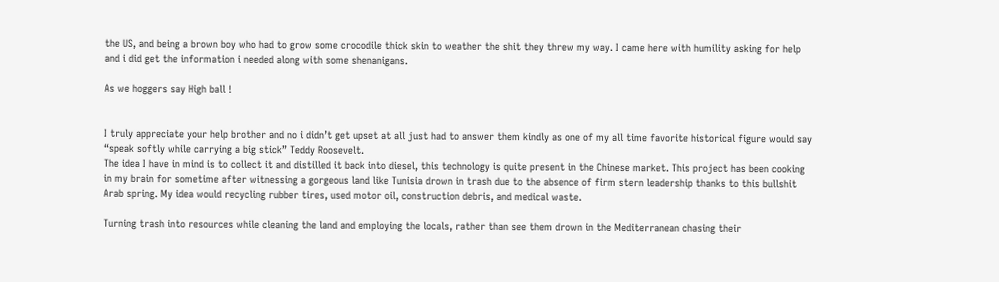the US, and being a brown boy who had to grow some crocodile thick skin to weather the shit they threw my way. I came here with humility asking for help and i did get the information i needed along with some shenanigans.

As we hoggers say High ball !


I truly appreciate your help brother and no i didn’t get upset at all just had to answer them kindly as one of my all time favorite historical figure would say “speak softly while carrying a big stick” Teddy Roosevelt.
The idea I have in mind is to collect it and distilled it back into diesel, this technology is quite present in the Chinese market. This project has been cooking in my brain for sometime after witnessing a gorgeous land like Tunisia drown in trash due to the absence of firm stern leadership thanks to this bullshit Arab spring. My idea would recycling rubber tires, used motor oil, construction debris, and medical waste.

Turning trash into resources while cleaning the land and employing the locals, rather than see them drown in the Mediterranean chasing their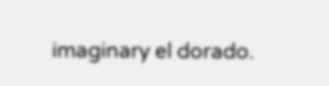imaginary el dorado.